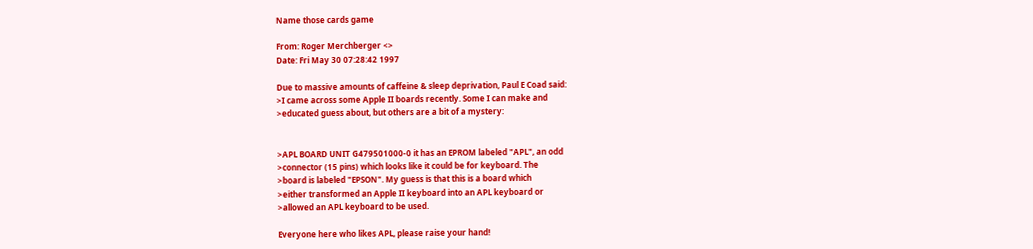Name those cards game

From: Roger Merchberger <>
Date: Fri May 30 07:28:42 1997

Due to massive amounts of caffeine & sleep deprivation, Paul E Coad said:
>I came across some Apple II boards recently. Some I can make and
>educated guess about, but others are a bit of a mystery:


>APL BOARD UNIT G479501000-0 it has an EPROM labeled "APL", an odd
>connector (15 pins) which looks like it could be for keyboard. The
>board is labeled "EPSON". My guess is that this is a board which
>either transformed an Apple II keyboard into an APL keyboard or
>allowed an APL keyboard to be used.

Everyone here who likes APL, please raise your hand!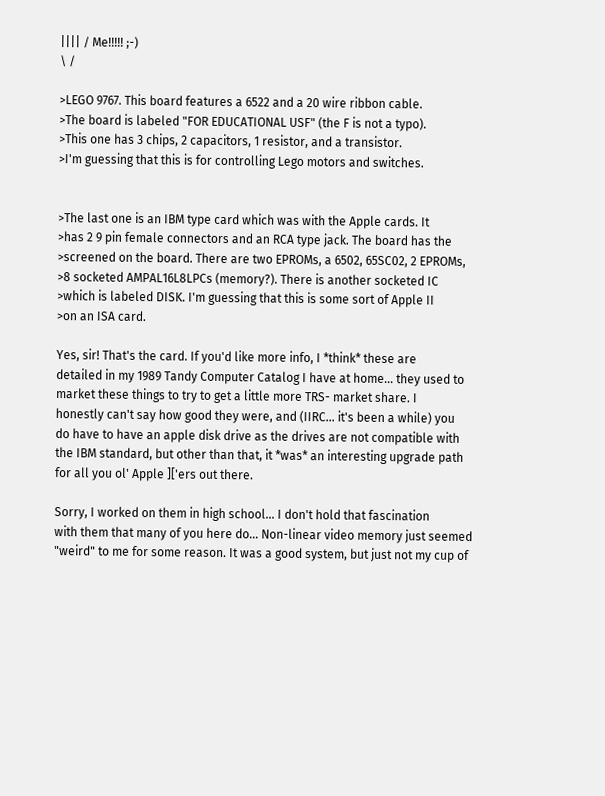|||| / Me!!!!! ;-)
\ /

>LEGO 9767. This board features a 6522 and a 20 wire ribbon cable.
>The board is labeled "FOR EDUCATIONAL USF" (the F is not a typo).
>This one has 3 chips, 2 capacitors, 1 resistor, and a transistor.
>I'm guessing that this is for controlling Lego motors and switches.


>The last one is an IBM type card which was with the Apple cards. It
>has 2 9 pin female connectors and an RCA type jack. The board has the
>screened on the board. There are two EPROMs, a 6502, 65SC02, 2 EPROMs,
>8 socketed AMPAL16L8LPCs (memory?). There is another socketed IC
>which is labeled DISK. I'm guessing that this is some sort of Apple II
>on an ISA card.

Yes, sir! That's the card. If you'd like more info, I *think* these are
detailed in my 1989 Tandy Computer Catalog I have at home... they used to
market these things to try to get a little more TRS- market share. I
honestly can't say how good they were, and (IIRC... it's been a while) you
do have to have an apple disk drive as the drives are not compatible with
the IBM standard, but other than that, it *was* an interesting upgrade path
for all you ol' Apple ]['ers out there.

Sorry, I worked on them in high school... I don't hold that fascination
with them that many of you here do... Non-linear video memory just seemed
"weird" to me for some reason. It was a good system, but just not my cup of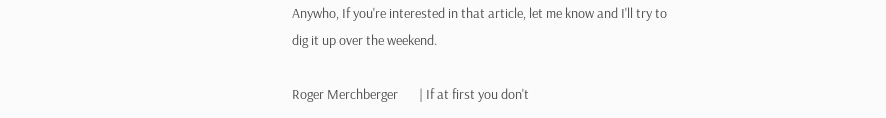Anywho, If you're interested in that article, let me know and I'll try to
dig it up over the weekend.

Roger Merchberger       | If at first you don't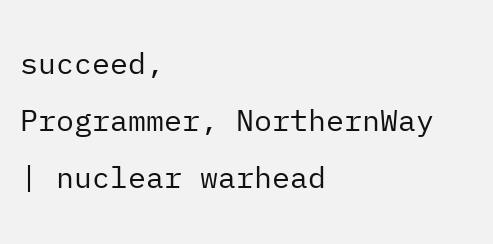succeed,
Programmer, NorthernWay | nuclear warhead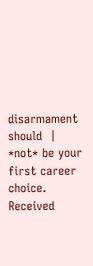disarmament should  | *not* be your first career choice.
Received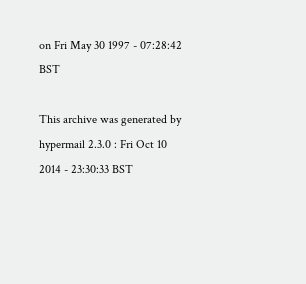on Fri May 30 1997 - 07:28:42 BST

This archive was generated by hypermail 2.3.0 : Fri Oct 10 2014 - 23:30:33 BST